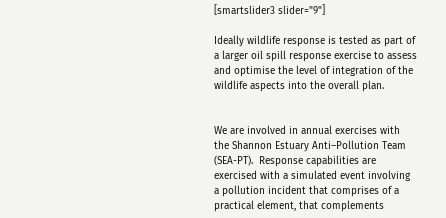[smartslider3 slider="9"]

Ideally wildlife response is tested as part of a larger oil spill response exercise to assess and optimise the level of integration of the wildlife aspects into the overall plan.


We are involved in annual exercises with the Shannon Estuary Anti–Pollution Team (SEA-PT).  Response capabilities are exercised with a simulated event involving a pollution incident that comprises of a practical element, that complements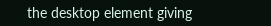the desktop element giving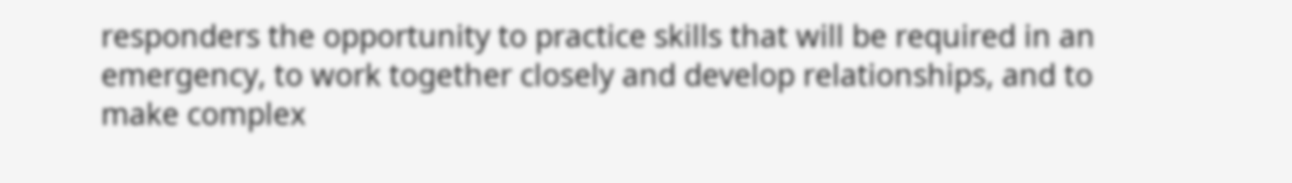responders the opportunity to practice skills that will be required in an emergency, to work together closely and develop relationships, and to make complex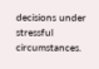decisions under stressful circumstances.